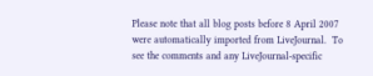Please note that all blog posts before 8 April 2007 were automatically imported from LiveJournal.  To see the comments and any LiveJournal-specific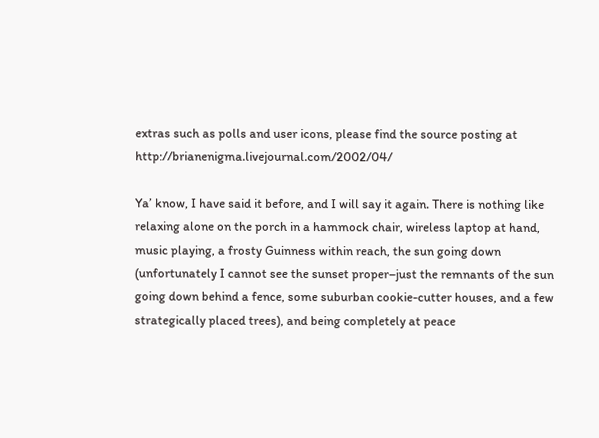extras such as polls and user icons, please find the source posting at http://brianenigma.livejournal.com/2002/04/

Ya’ know, I have said it before, and I will say it again. There is nothing like relaxing alone on the porch in a hammock chair, wireless laptop at hand, music playing, a frosty Guinness within reach, the sun going down (unfortunately I cannot see the sunset proper–just the remnants of the sun going down behind a fence, some suburban cookie-cutter houses, and a few strategically placed trees), and being completely at peace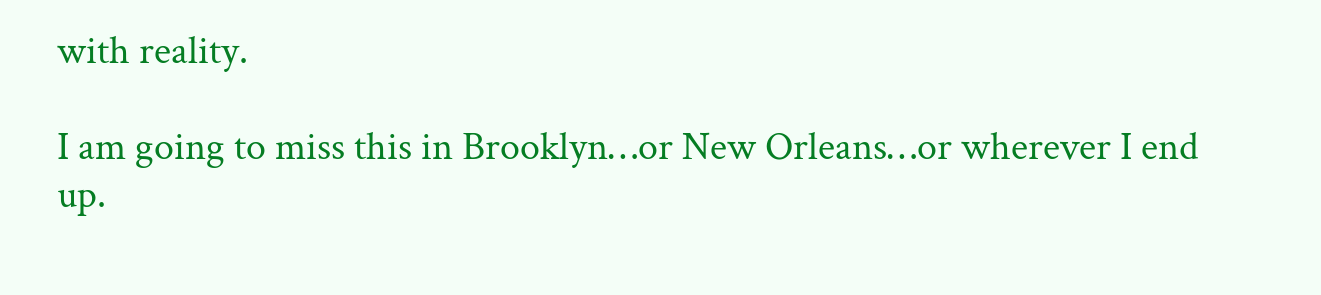with reality.

I am going to miss this in Brooklyn…or New Orleans…or wherever I end up.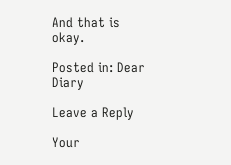And that is okay.

Posted in: Dear Diary

Leave a Reply

Your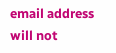email address will not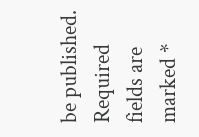be published. Required fields are marked *